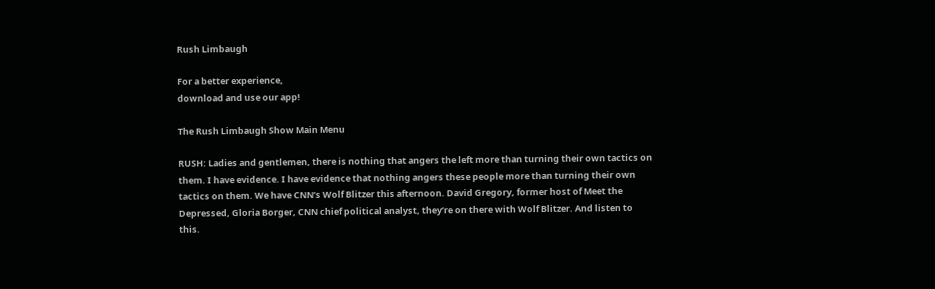Rush Limbaugh

For a better experience,
download and use our app!

The Rush Limbaugh Show Main Menu

RUSH: Ladies and gentlemen, there is nothing that angers the left more than turning their own tactics on them. I have evidence. I have evidence that nothing angers these people more than turning their own tactics on them. We have CNN’s Wolf Blitzer this afternoon. David Gregory, former host of Meet the Depressed, Gloria Borger, CNN chief political analyst, they’re on there with Wolf Blitzer. And listen to this.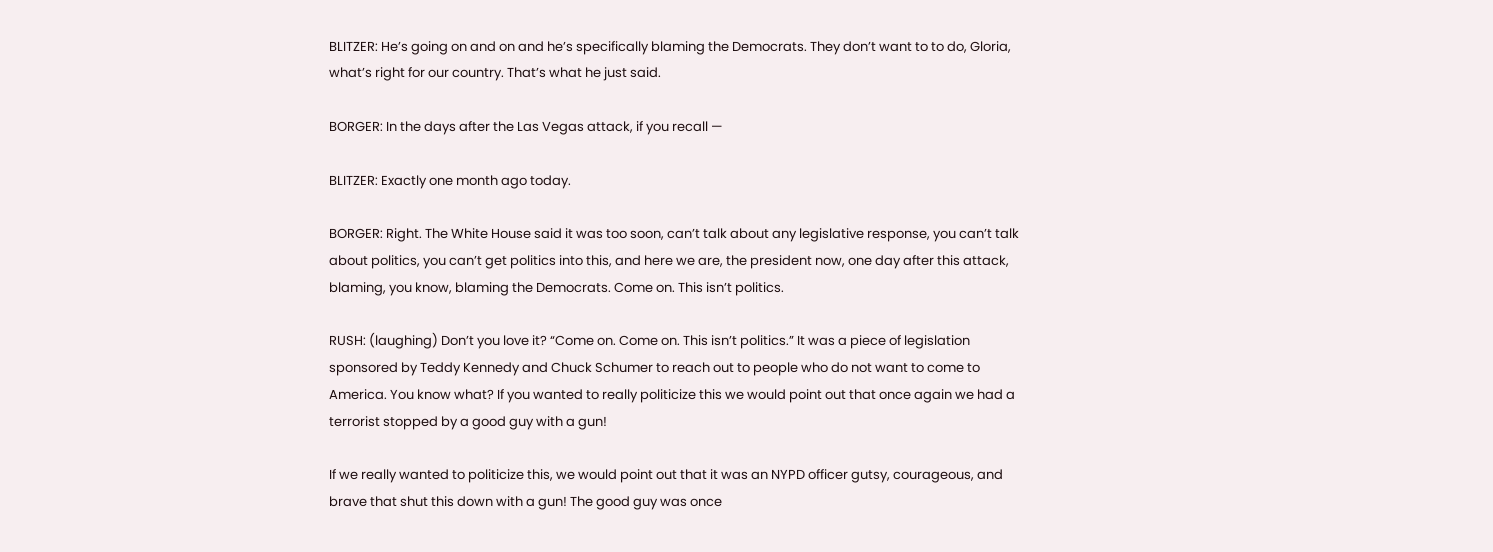BLITZER: He’s going on and on and he’s specifically blaming the Democrats. They don’t want to to do, Gloria, what’s right for our country. That’s what he just said.

BORGER: In the days after the Las Vegas attack, if you recall —

BLITZER: Exactly one month ago today.

BORGER: Right. The White House said it was too soon, can’t talk about any legislative response, you can’t talk about politics, you can’t get politics into this, and here we are, the president now, one day after this attack, blaming, you know, blaming the Democrats. Come on. This isn’t politics.

RUSH: (laughing) Don’t you love it? “Come on. Come on. This isn’t politics.” It was a piece of legislation sponsored by Teddy Kennedy and Chuck Schumer to reach out to people who do not want to come to America. You know what? If you wanted to really politicize this we would point out that once again we had a terrorist stopped by a good guy with a gun!

If we really wanted to politicize this, we would point out that it was an NYPD officer gutsy, courageous, and brave that shut this down with a gun! The good guy was once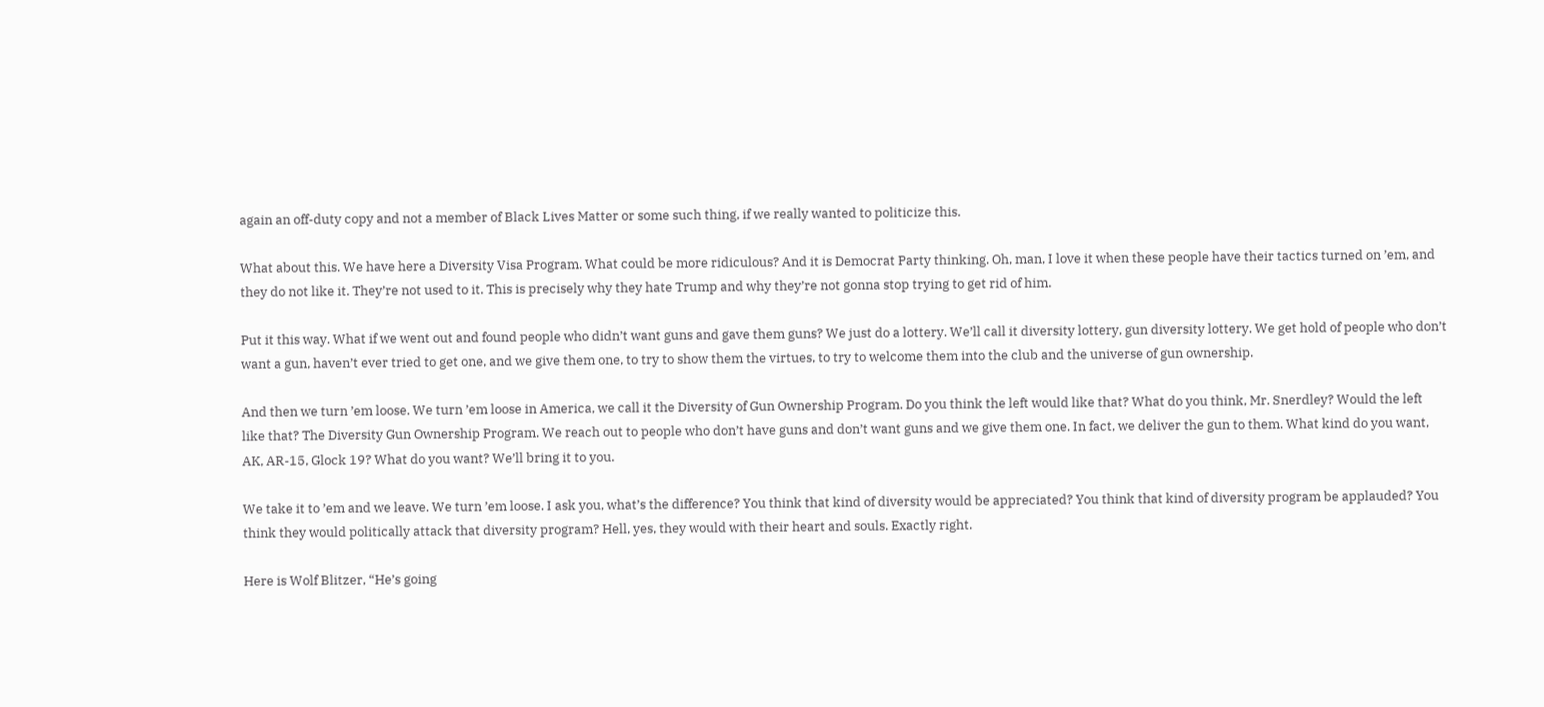again an off-duty copy and not a member of Black Lives Matter or some such thing, if we really wanted to politicize this.

What about this. We have here a Diversity Visa Program. What could be more ridiculous? And it is Democrat Party thinking. Oh, man, I love it when these people have their tactics turned on ’em, and they do not like it. They’re not used to it. This is precisely why they hate Trump and why they’re not gonna stop trying to get rid of him.

Put it this way. What if we went out and found people who didn’t want guns and gave them guns? We just do a lottery. We’ll call it diversity lottery, gun diversity lottery. We get hold of people who don’t want a gun, haven’t ever tried to get one, and we give them one, to try to show them the virtues, to try to welcome them into the club and the universe of gun ownership.

And then we turn ’em loose. We turn ’em loose in America, we call it the Diversity of Gun Ownership Program. Do you think the left would like that? What do you think, Mr. Snerdley? Would the left like that? The Diversity Gun Ownership Program. We reach out to people who don’t have guns and don’t want guns and we give them one. In fact, we deliver the gun to them. What kind do you want, AK, AR-15, Glock 19? What do you want? We’ll bring it to you.

We take it to ’em and we leave. We turn ’em loose. I ask you, what’s the difference? You think that kind of diversity would be appreciated? You think that kind of diversity program be applauded? You think they would politically attack that diversity program? Hell, yes, they would with their heart and souls. Exactly right.

Here is Wolf Blitzer, “He’s going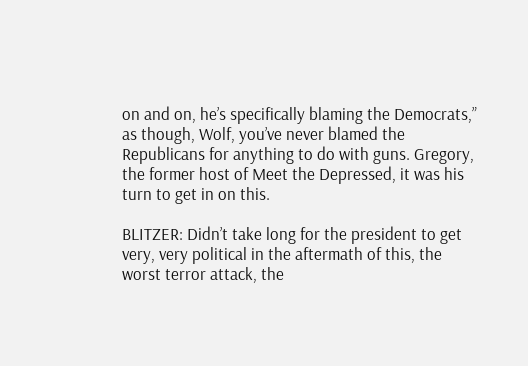on and on, he’s specifically blaming the Democrats,” as though, Wolf, you’ve never blamed the Republicans for anything to do with guns. Gregory, the former host of Meet the Depressed, it was his turn to get in on this.

BLITZER: Didn’t take long for the president to get very, very political in the aftermath of this, the worst terror attack, the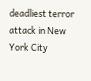deadliest terror attack in New York City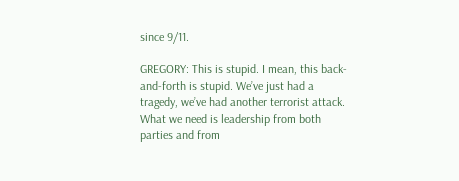since 9/11.

GREGORY: This is stupid. I mean, this back-and-forth is stupid. We’ve just had a tragedy, we’ve had another terrorist attack. What we need is leadership from both parties and from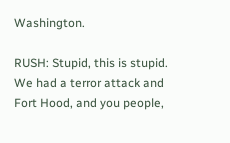Washington.

RUSH: Stupid, this is stupid. We had a terror attack and Fort Hood, and you people,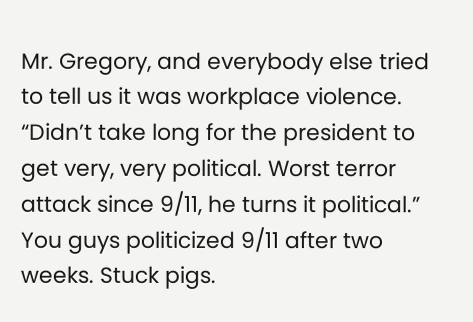Mr. Gregory, and everybody else tried to tell us it was workplace violence. “Didn’t take long for the president to get very, very political. Worst terror attack since 9/11, he turns it political.” You guys politicized 9/11 after two weeks. Stuck pigs.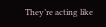They’re acting like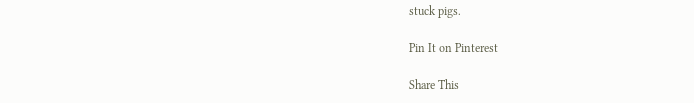stuck pigs.

Pin It on Pinterest

Share This